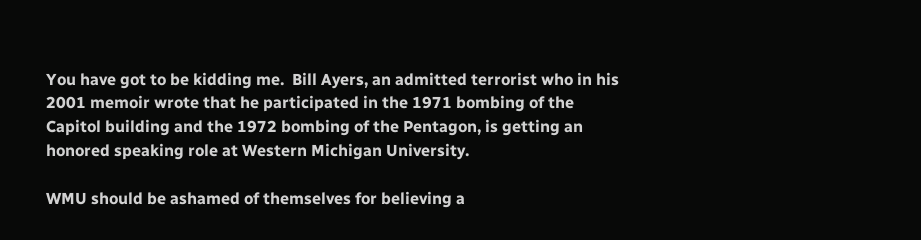You have got to be kidding me.  Bill Ayers, an admitted terrorist who in his 2001 memoir wrote that he participated in the 1971 bombing of the Capitol building and the 1972 bombing of the Pentagon, is getting an honored speaking role at Western Michigan University.

WMU should be ashamed of themselves for believing a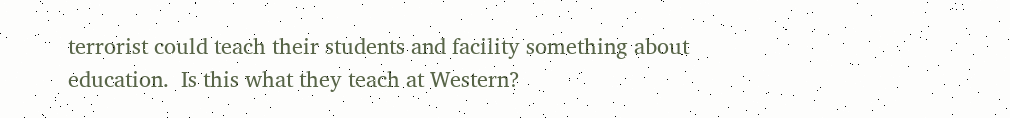terrorist could teach their students and facility something about education.  Is this what they teach at Western?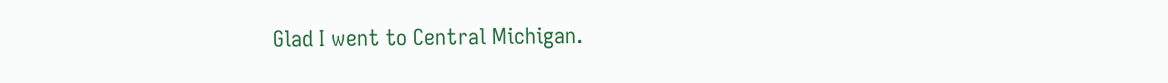Glad I went to Central Michigan.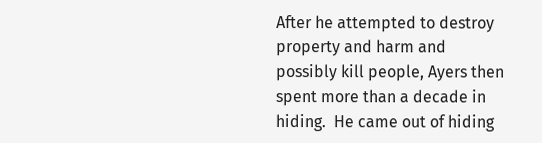After he attempted to destroy property and harm and possibly kill people, Ayers then spent more than a decade in hiding.  He came out of hiding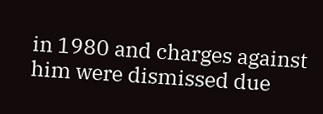in 1980 and charges against him were dismissed due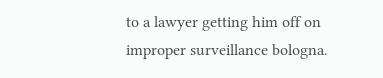to a lawyer getting him off on improper surveillance bologna.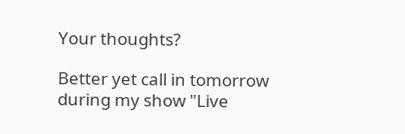Your thoughts?

Better yet call in tomorrow during my show "Live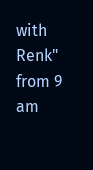with Renk" from 9 am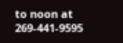to noon at 269-441-9595